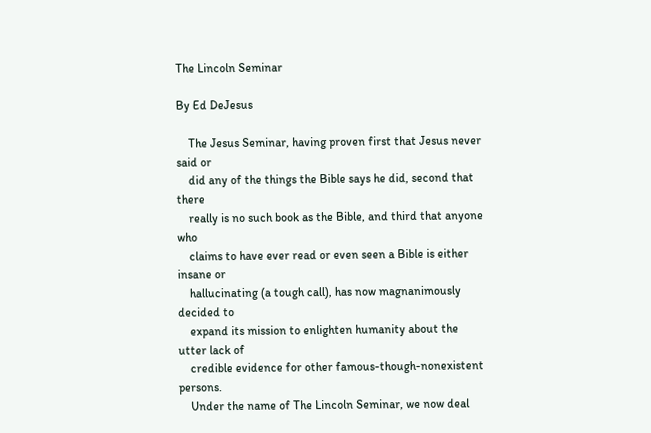The Lincoln Seminar

By Ed DeJesus

    The Jesus Seminar, having proven first that Jesus never said or
    did any of the things the Bible says he did, second that there
    really is no such book as the Bible, and third that anyone who
    claims to have ever read or even seen a Bible is either insane or
    hallucinating (a tough call), has now magnanimously decided to
    expand its mission to enlighten humanity about the utter lack of
    credible evidence for other famous-though-nonexistent persons.
    Under the name of The Lincoln Seminar, we now deal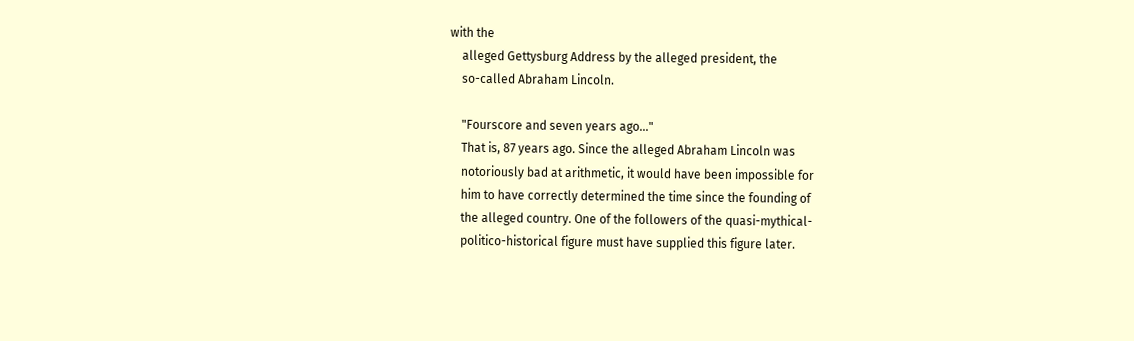with the
    alleged Gettysburg Address by the alleged president, the
    so-called Abraham Lincoln.

    "Fourscore and seven years ago..."
    That is, 87 years ago. Since the alleged Abraham Lincoln was
    notoriously bad at arithmetic, it would have been impossible for
    him to have correctly determined the time since the founding of
    the alleged country. One of the followers of the quasi-mythical-
    politico-historical figure must have supplied this figure later.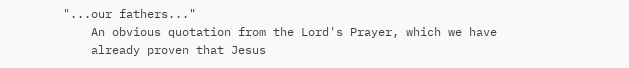"...our fathers..."
    An obvious quotation from the Lord's Prayer, which we have
    already proven that Jesus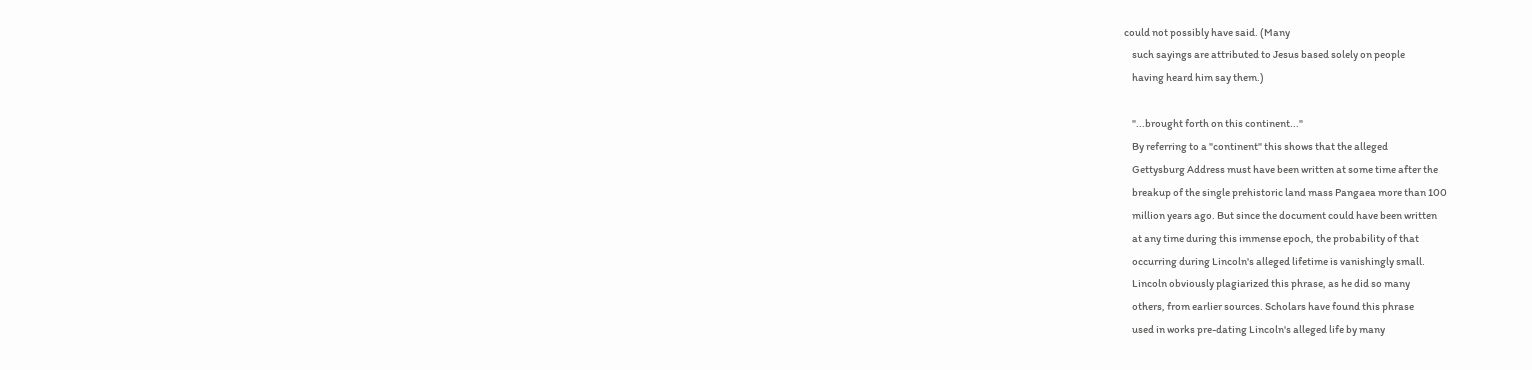could not possibly have said. (Many
    such sayings are attributed to Jesus based solely on people
    having heard him say them.)

    "...brought forth on this continent..."
    By referring to a "continent" this shows that the alleged
    Gettysburg Address must have been written at some time after the
    breakup of the single prehistoric land mass Pangaea more than 100
    million years ago. But since the document could have been written
    at any time during this immense epoch, the probability of that
    occurring during Lincoln's alleged lifetime is vanishingly small.
    Lincoln obviously plagiarized this phrase, as he did so many
    others, from earlier sources. Scholars have found this phrase
    used in works pre-dating Lincoln's alleged life by many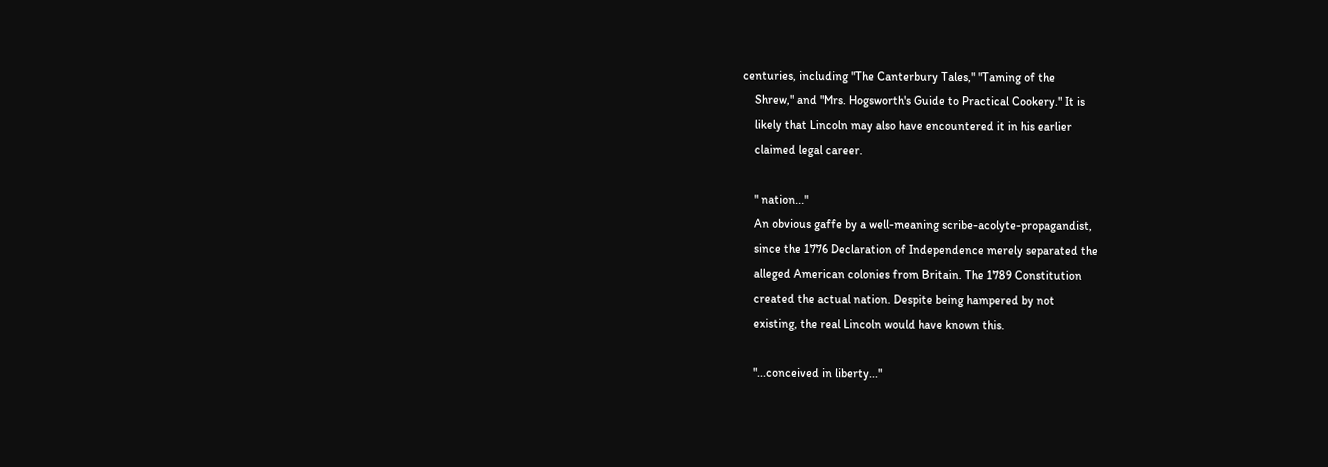centuries, including "The Canterbury Tales," "Taming of the
    Shrew," and "Mrs. Hogsworth's Guide to Practical Cookery." It is
    likely that Lincoln may also have encountered it in his earlier
    claimed legal career.

    " nation..."
    An obvious gaffe by a well-meaning scribe-acolyte-propagandist,
    since the 1776 Declaration of Independence merely separated the
    alleged American colonies from Britain. The 1789 Constitution
    created the actual nation. Despite being hampered by not
    existing, the real Lincoln would have known this.

    "...conceived in liberty..."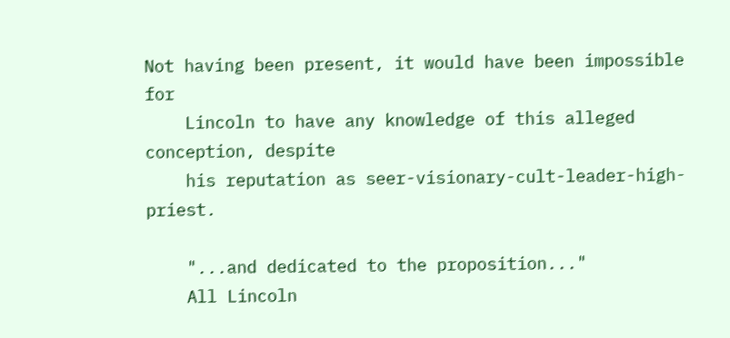Not having been present, it would have been impossible for
    Lincoln to have any knowledge of this alleged conception, despite
    his reputation as seer-visionary-cult-leader-high-priest.

    "...and dedicated to the proposition..."
    All Lincoln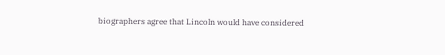biographers agree that Lincoln would have considered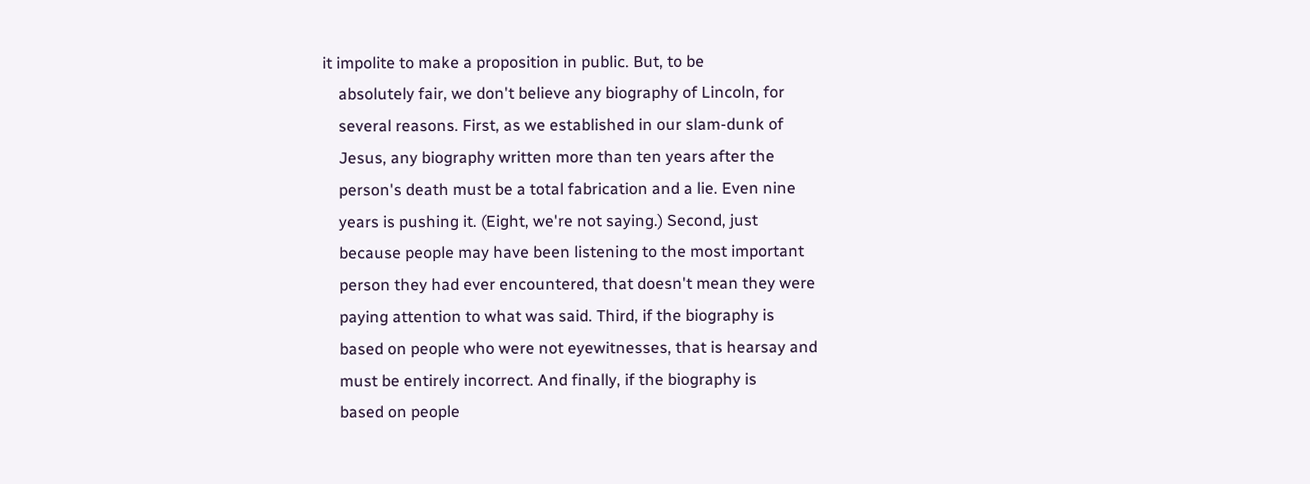it impolite to make a proposition in public. But, to be
    absolutely fair, we don't believe any biography of Lincoln, for
    several reasons. First, as we established in our slam-dunk of
    Jesus, any biography written more than ten years after the
    person's death must be a total fabrication and a lie. Even nine
    years is pushing it. (Eight, we're not saying.) Second, just
    because people may have been listening to the most important
    person they had ever encountered, that doesn't mean they were
    paying attention to what was said. Third, if the biography is
    based on people who were not eyewitnesses, that is hearsay and
    must be entirely incorrect. And finally, if the biography is
    based on people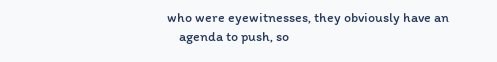who were eyewitnesses, they obviously have an
    agenda to push, so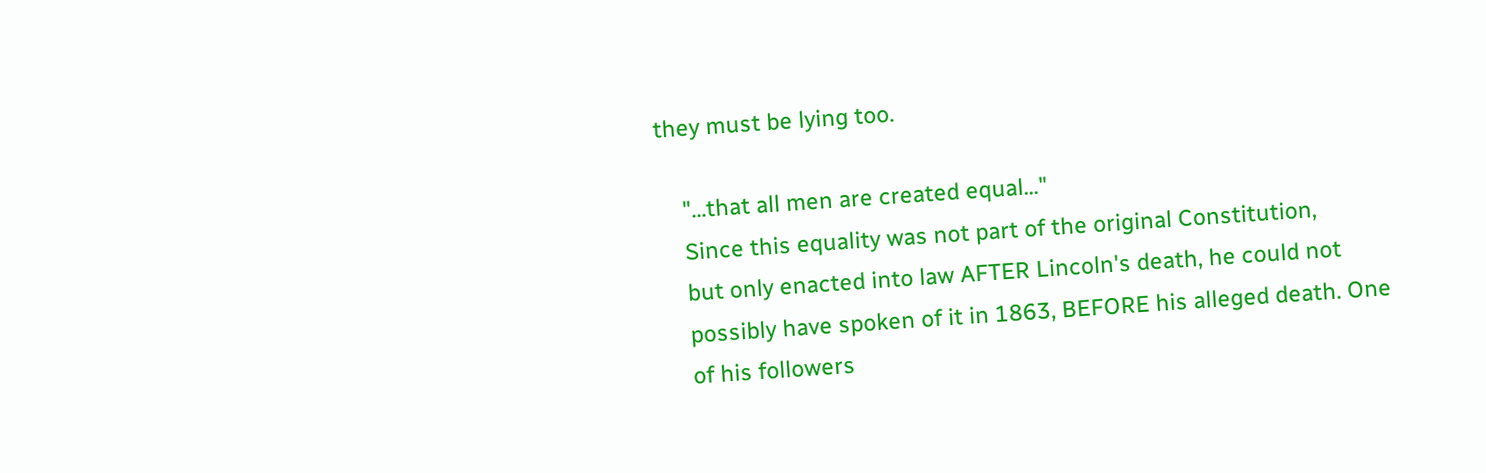they must be lying too.

    "...that all men are created equal..."
    Since this equality was not part of the original Constitution,
    but only enacted into law AFTER Lincoln's death, he could not
    possibly have spoken of it in 1863, BEFORE his alleged death. One
    of his followers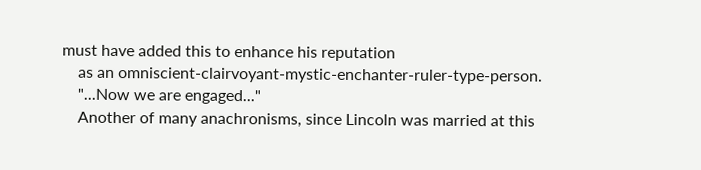must have added this to enhance his reputation
    as an omniscient-clairvoyant-mystic-enchanter-ruler-type-person.
    "...Now we are engaged..."
    Another of many anachronisms, since Lincoln was married at this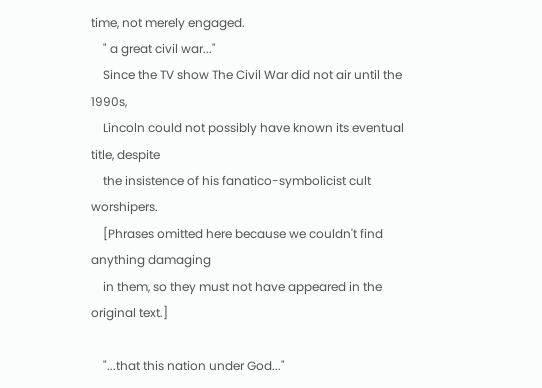time, not merely engaged.
    " a great civil war..."
    Since the TV show The Civil War did not air until the 1990s,
    Lincoln could not possibly have known its eventual title, despite
    the insistence of his fanatico-symbolicist cult worshipers.
    [Phrases omitted here because we couldn't find anything damaging
    in them, so they must not have appeared in the original text.]

    "...that this nation under God..."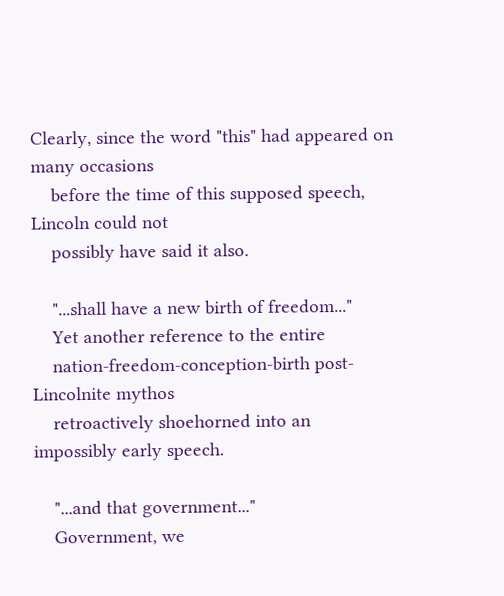Clearly, since the word "this" had appeared on many occasions
    before the time of this supposed speech, Lincoln could not
    possibly have said it also.

    "...shall have a new birth of freedom..."
    Yet another reference to the entire
    nation-freedom-conception-birth post-Lincolnite mythos
    retroactively shoehorned into an impossibly early speech.

    "...and that government..."
    Government, we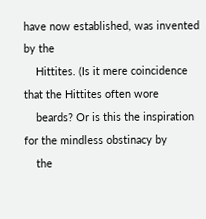have now established, was invented by the
    Hittites. (Is it mere coincidence that the Hittites often wore
    beards? Or is this the inspiration for the mindless obstinacy by
    the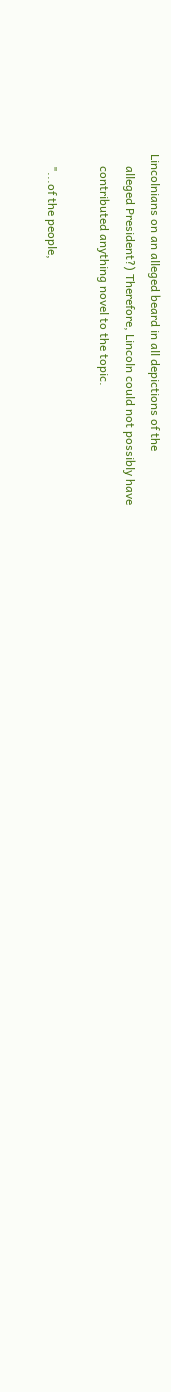Lincolnians on an alleged beard in all depictions of the
    alleged President?) Therefore, Lincoln could not possibly have
    contributed anything novel to the topic.

    "...of the people,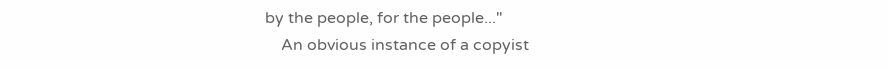by the people, for the people..."
    An obvious instance of a copyist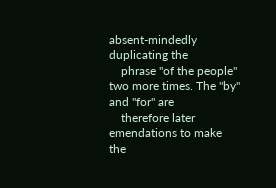absent-mindedly duplicating the
    phrase "of the people" two more times. The "by" and "for" are
    therefore later emendations to make the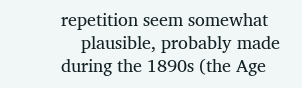repetition seem somewhat
    plausible, probably made during the 1890s (the Age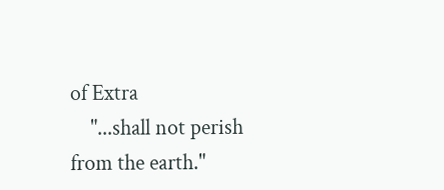of Extra
    "...shall not perish from the earth."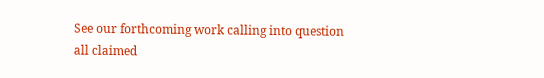See our forthcoming work calling into question all claimed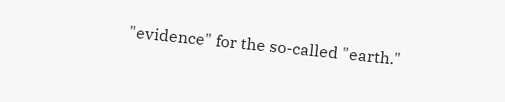"evidence" for the so-called "earth."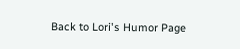Back to Lori's Humor Page